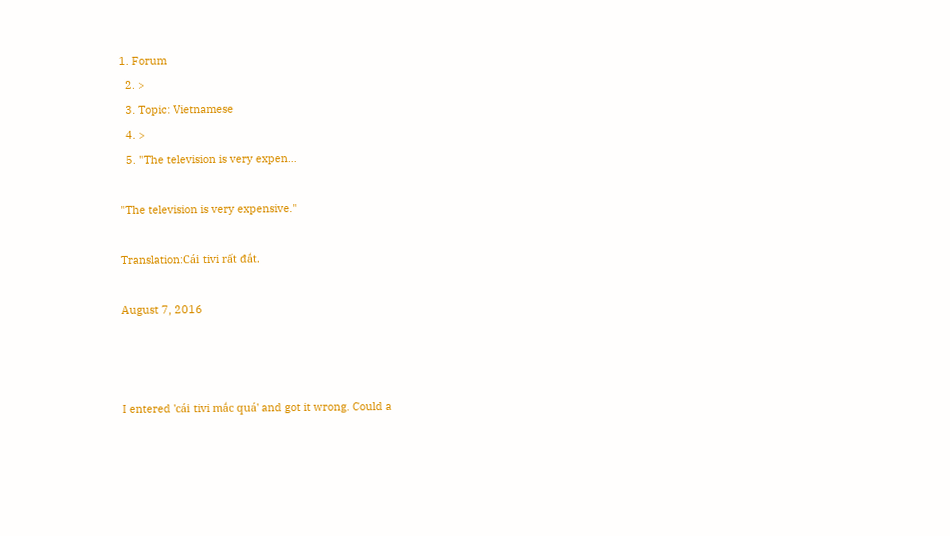1. Forum
  2. >
  3. Topic: Vietnamese
  4. >
  5. "The television is very expen…

"The television is very expensive."

Translation:Cái tivi rất đắt.

August 7, 2016



I entered 'cái tivi mắc quá' and got it wrong. Could a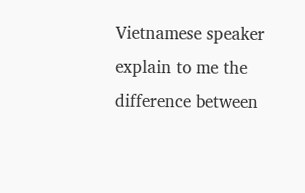Vietnamese speaker explain to me the difference between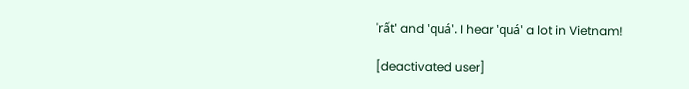'rất' and 'quá'. I hear 'quá' a lot in Vietnam!

[deactivated user]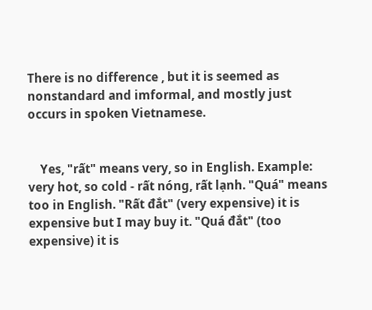There is no difference , but it is seemed as nonstandard and imformal, and mostly just occurs in spoken Vietnamese.


    Yes, "rất" means very, so in English. Example: very hot, so cold - rất nóng, rất lạnh. "Quá" means too in English. "Rất đắt" (very expensive) it is expensive but I may buy it. "Quá đắt" (too expensive) it is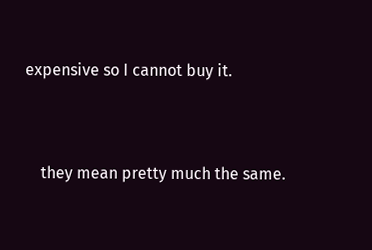expensive so I cannot buy it.


    they mean pretty much the same.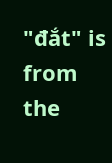"đắt" is from the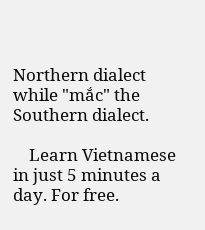Northern dialect while "mắc" the Southern dialect.

    Learn Vietnamese in just 5 minutes a day. For free.